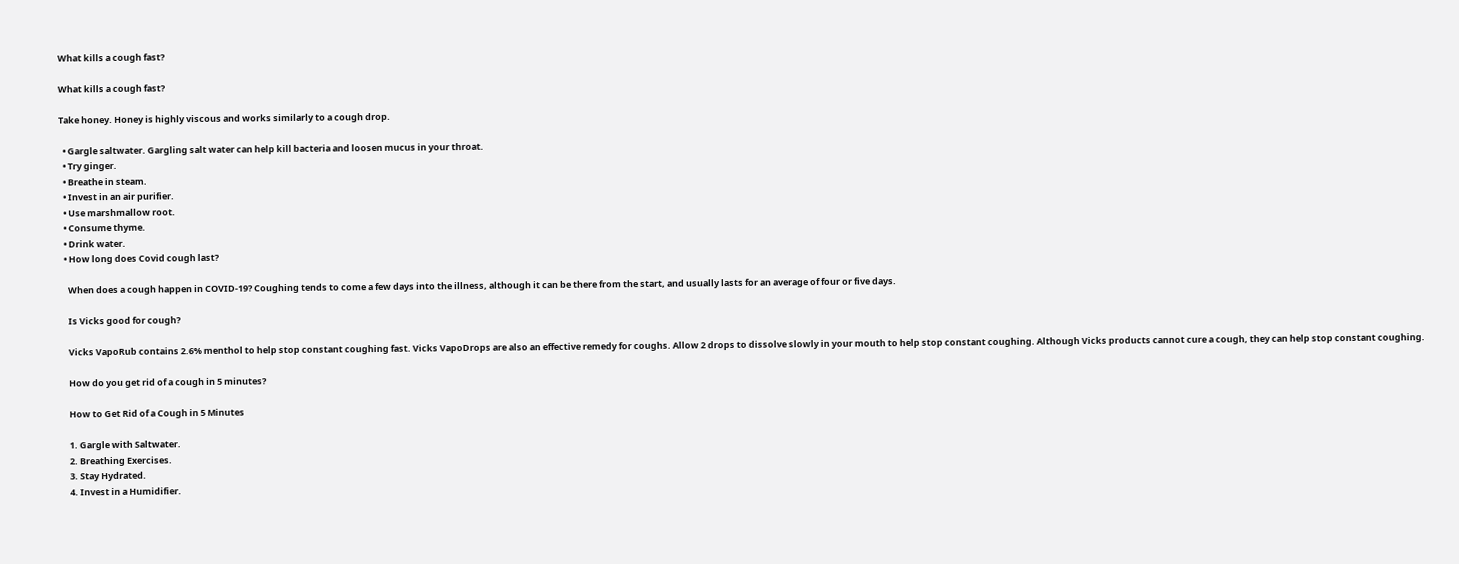What kills a cough fast?

What kills a cough fast?

Take honey. Honey is highly viscous and works similarly to a cough drop.

  • Gargle saltwater. Gargling salt water can help kill bacteria and loosen mucus in your throat.
  • Try ginger.
  • Breathe in steam.
  • Invest in an air purifier.
  • Use marshmallow root.
  • Consume thyme.
  • Drink water.
  • How long does Covid cough last?

    When does a cough happen in COVID-19? Coughing tends to come a few days into the illness, although it can be there from the start, and usually lasts for an average of four or five days.

    Is Vicks good for cough?

    Vicks VapoRub contains 2.6% menthol to help stop constant coughing fast. Vicks VapoDrops are also an effective remedy for coughs. Allow 2 drops to dissolve slowly in your mouth to help stop constant coughing. Although Vicks products cannot cure a cough, they can help stop constant coughing.

    How do you get rid of a cough in 5 minutes?

    How to Get Rid of a Cough in 5 Minutes

    1. Gargle with Saltwater.
    2. Breathing Exercises.
    3. Stay Hydrated.
    4. Invest in a Humidifier.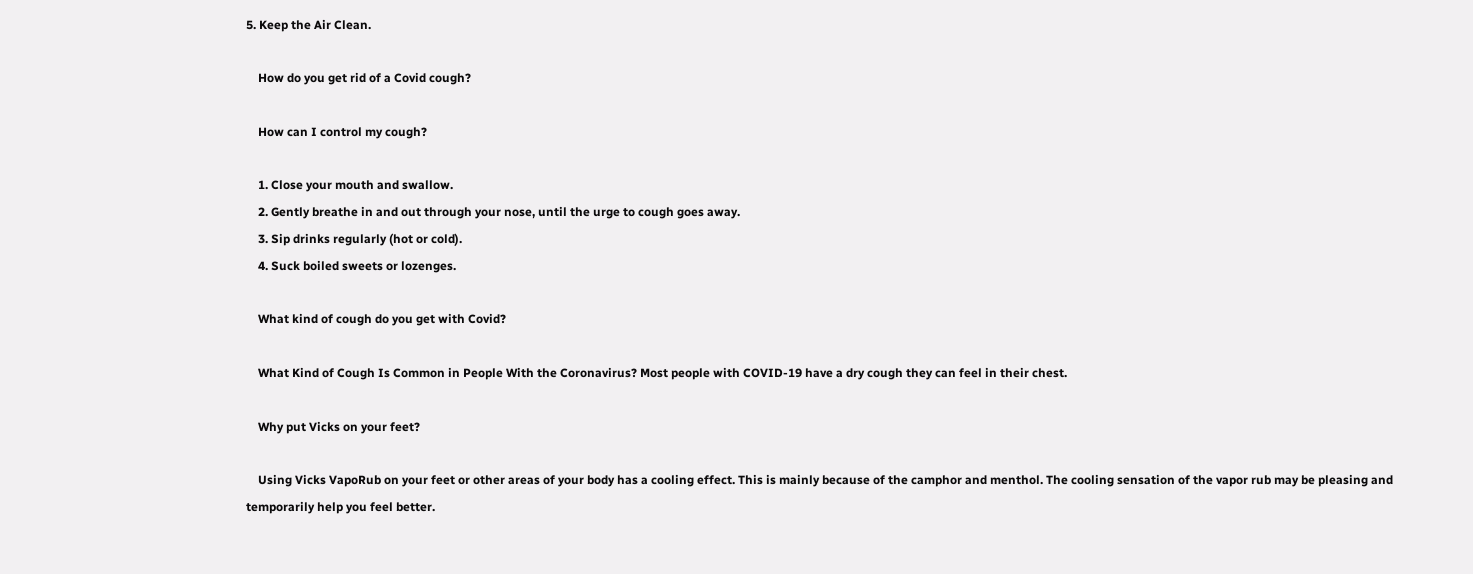5. Keep the Air Clean.

    How do you get rid of a Covid cough?

    How can I control my cough?

    1. Close your mouth and swallow.
    2. Gently breathe in and out through your nose, until the urge to cough goes away.
    3. Sip drinks regularly (hot or cold).
    4. Suck boiled sweets or lozenges.

    What kind of cough do you get with Covid?

    What Kind of Cough Is Common in People With the Coronavirus? Most people with COVID-19 have a dry cough they can feel in their chest.

    Why put Vicks on your feet?

    Using Vicks VapoRub on your feet or other areas of your body has a cooling effect. This is mainly because of the camphor and menthol. The cooling sensation of the vapor rub may be pleasing and temporarily help you feel better.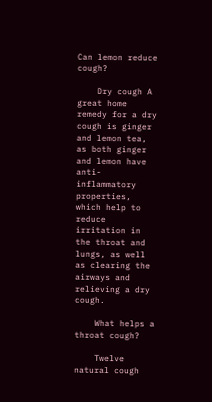Can lemon reduce cough?

    Dry cough A great home remedy for a dry cough is ginger and lemon tea, as both ginger and lemon have anti-inflammatory properties, which help to reduce irritation in the throat and lungs, as well as clearing the airways and relieving a dry cough.

    What helps a throat cough?

    Twelve natural cough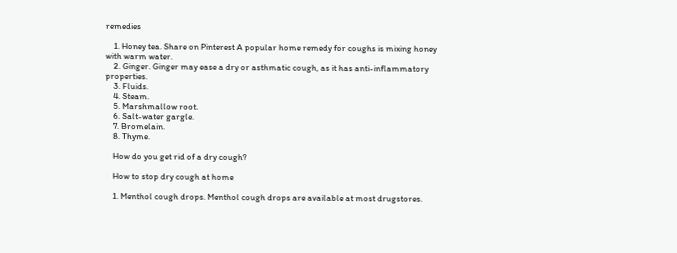remedies

    1. Honey tea. Share on Pinterest A popular home remedy for coughs is mixing honey with warm water.
    2. Ginger. Ginger may ease a dry or asthmatic cough, as it has anti-inflammatory properties.
    3. Fluids.
    4. Steam.
    5. Marshmallow root.
    6. Salt-water gargle.
    7. Bromelain.
    8. Thyme.

    How do you get rid of a dry cough?

    How to stop dry cough at home

    1. Menthol cough drops. Menthol cough drops are available at most drugstores.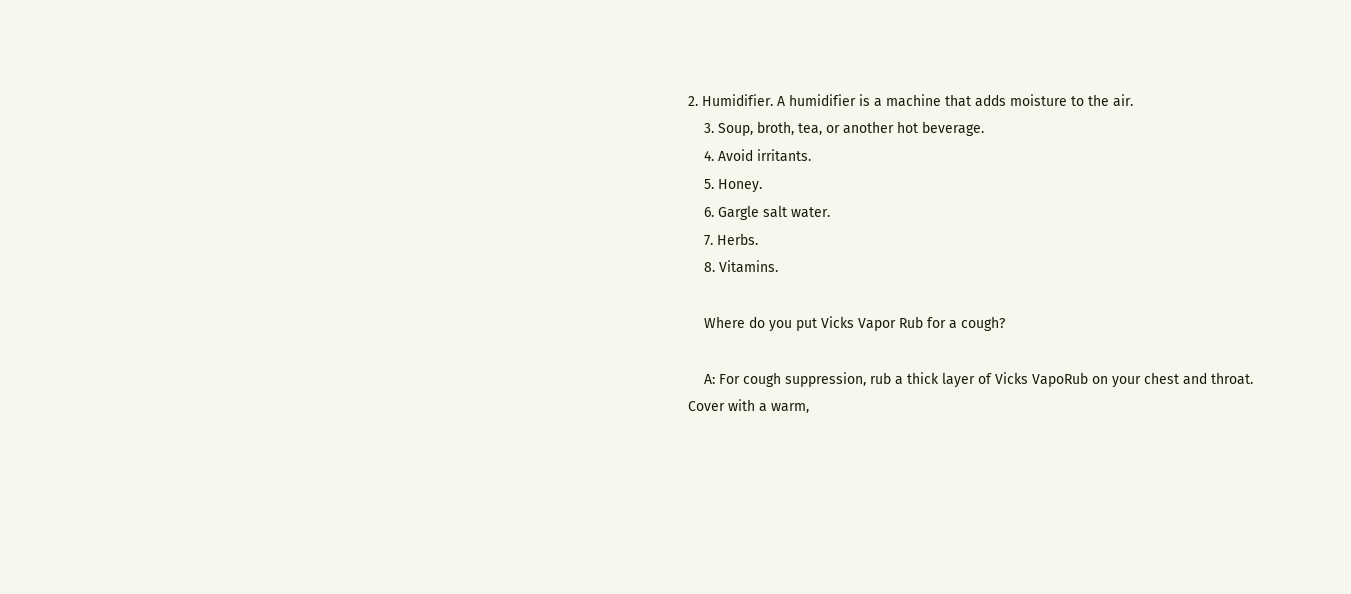2. Humidifier. A humidifier is a machine that adds moisture to the air.
    3. Soup, broth, tea, or another hot beverage.
    4. Avoid irritants.
    5. Honey.
    6. Gargle salt water.
    7. Herbs.
    8. Vitamins.

    Where do you put Vicks Vapor Rub for a cough?

    A: For cough suppression, rub a thick layer of Vicks VapoRub on your chest and throat. Cover with a warm,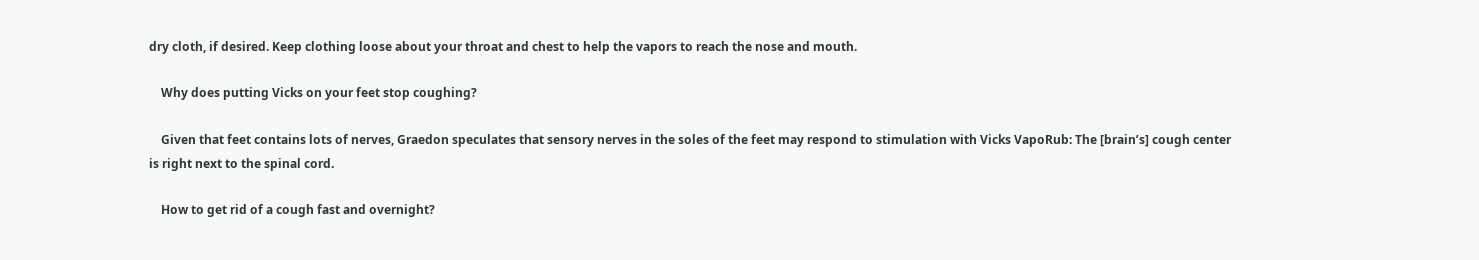dry cloth, if desired. Keep clothing loose about your throat and chest to help the vapors to reach the nose and mouth.

    Why does putting Vicks on your feet stop coughing?

    Given that feet contains lots of nerves, Graedon speculates that sensory nerves in the soles of the feet may respond to stimulation with Vicks VapoRub: The [brain’s] cough center is right next to the spinal cord.

    How to get rid of a cough fast and overnight?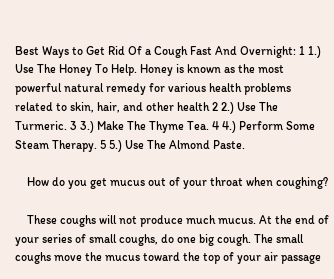Best Ways to Get Rid Of a Cough Fast And Overnight: 1 1.) Use The Honey To Help. Honey is known as the most powerful natural remedy for various health problems related to skin, hair, and other health 2 2.) Use The Turmeric. 3 3.) Make The Thyme Tea. 4 4.) Perform Some Steam Therapy. 5 5.) Use The Almond Paste.

    How do you get mucus out of your throat when coughing?

    These coughs will not produce much mucus. At the end of your series of small coughs, do one big cough. The small coughs move the mucus toward the top of your air passage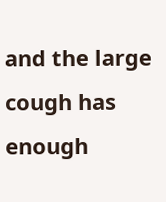and the large cough has enough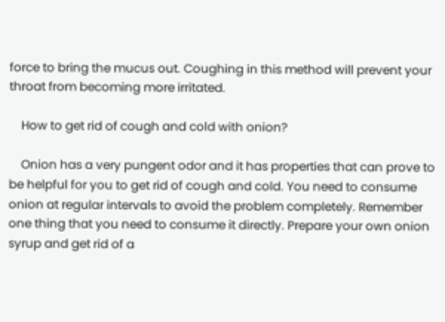force to bring the mucus out. Coughing in this method will prevent your throat from becoming more irritated.

    How to get rid of cough and cold with onion?

    Onion has a very pungent odor and it has properties that can prove to be helpful for you to get rid of cough and cold. You need to consume onion at regular intervals to avoid the problem completely. Remember one thing that you need to consume it directly. Prepare your own onion syrup and get rid of a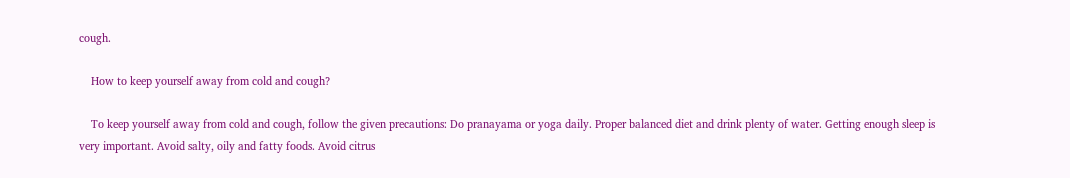cough.

    How to keep yourself away from cold and cough?

    To keep yourself away from cold and cough, follow the given precautions: Do pranayama or yoga daily. Proper balanced diet and drink plenty of water. Getting enough sleep is very important. Avoid salty, oily and fatty foods. Avoid citrus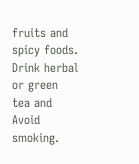fruits and spicy foods. Drink herbal or green tea and Avoid smoking.